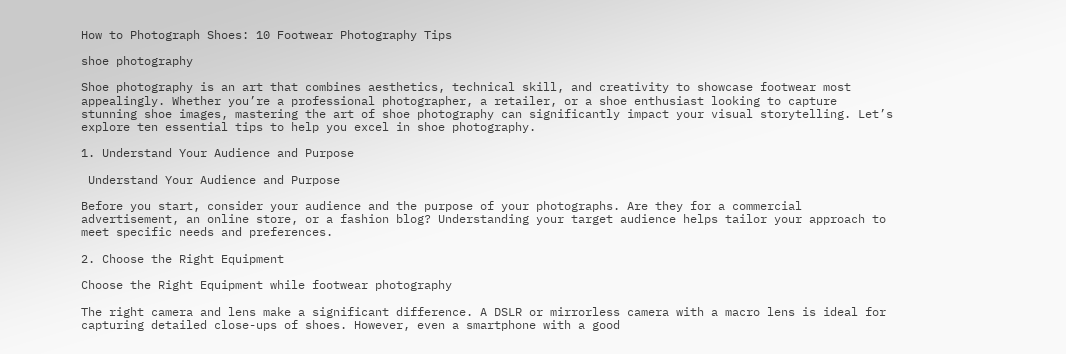How to Photograph Shoes: 10 Footwear Photography Tips

shoe photography

Shoe photography is an art that combines aesthetics, technical skill, and creativity to showcase footwear most appealingly. Whether you’re a professional photographer, a retailer, or a shoe enthusiast looking to capture stunning shoe images, mastering the art of shoe photography can significantly impact your visual storytelling. Let’s explore ten essential tips to help you excel in shoe photography.

1. Understand Your Audience and Purpose

 Understand Your Audience and Purpose

Before you start, consider your audience and the purpose of your photographs. Are they for a commercial advertisement, an online store, or a fashion blog? Understanding your target audience helps tailor your approach to meet specific needs and preferences.

2. Choose the Right Equipment

Choose the Right Equipment while footwear photography

The right camera and lens make a significant difference. A DSLR or mirrorless camera with a macro lens is ideal for capturing detailed close-ups of shoes. However, even a smartphone with a good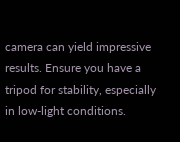camera can yield impressive results. Ensure you have a tripod for stability, especially in low-light conditions.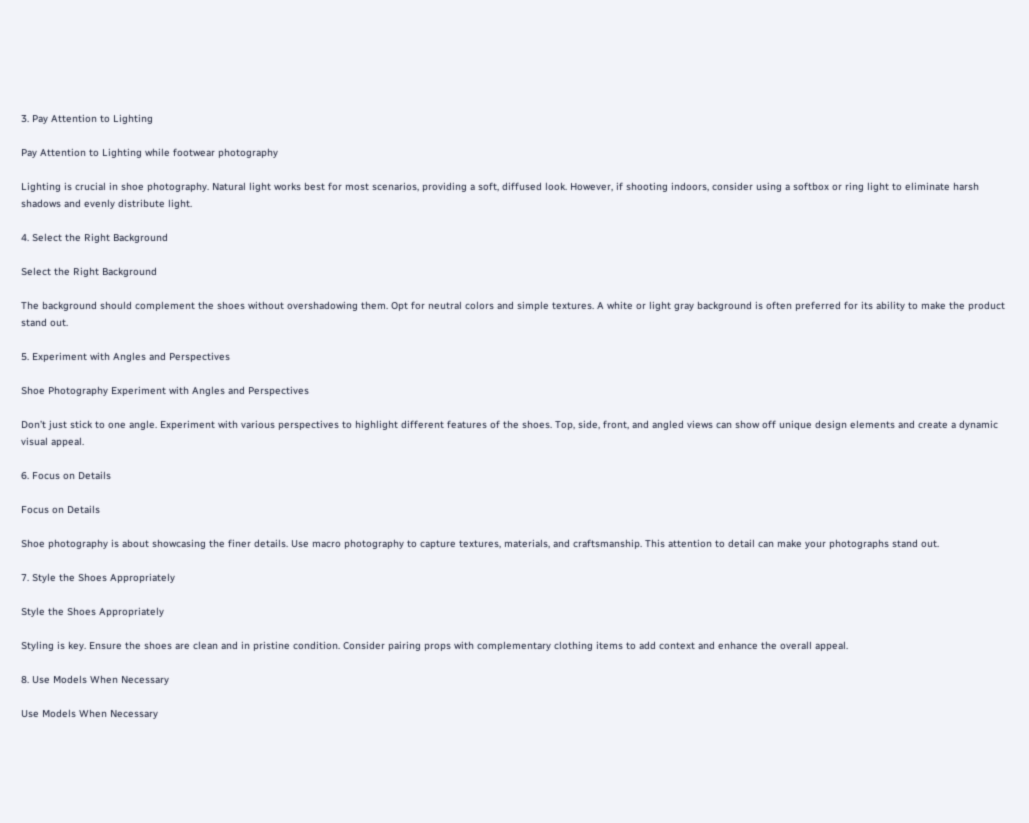3. Pay Attention to Lighting

Pay Attention to Lighting while footwear photography

Lighting is crucial in shoe photography. Natural light works best for most scenarios, providing a soft, diffused look. However, if shooting indoors, consider using a softbox or ring light to eliminate harsh shadows and evenly distribute light.

4. Select the Right Background

Select the Right Background

The background should complement the shoes without overshadowing them. Opt for neutral colors and simple textures. A white or light gray background is often preferred for its ability to make the product stand out.

5. Experiment with Angles and Perspectives

Shoe Photography Experiment with Angles and Perspectives

Don’t just stick to one angle. Experiment with various perspectives to highlight different features of the shoes. Top, side, front, and angled views can show off unique design elements and create a dynamic visual appeal.

6. Focus on Details

Focus on Details

Shoe photography is about showcasing the finer details. Use macro photography to capture textures, materials, and craftsmanship. This attention to detail can make your photographs stand out.

7. Style the Shoes Appropriately

Style the Shoes Appropriately

Styling is key. Ensure the shoes are clean and in pristine condition. Consider pairing props with complementary clothing items to add context and enhance the overall appeal.

8. Use Models When Necessary

Use Models When Necessary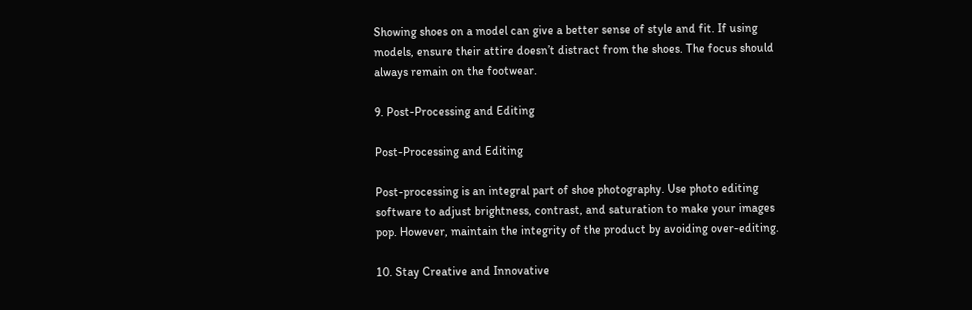Showing shoes on a model can give a better sense of style and fit. If using models, ensure their attire doesn’t distract from the shoes. The focus should always remain on the footwear.

9. Post-Processing and Editing

Post-Processing and Editing

Post-processing is an integral part of shoe photography. Use photo editing software to adjust brightness, contrast, and saturation to make your images pop. However, maintain the integrity of the product by avoiding over-editing.

10. Stay Creative and Innovative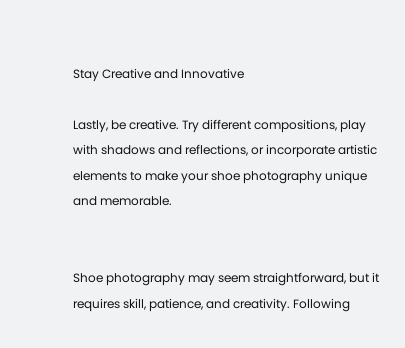Stay Creative and Innovative

Lastly, be creative. Try different compositions, play with shadows and reflections, or incorporate artistic elements to make your shoe photography unique and memorable.


Shoe photography may seem straightforward, but it requires skill, patience, and creativity. Following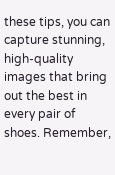these tips, you can capture stunning, high-quality images that bring out the best in every pair of shoes. Remember,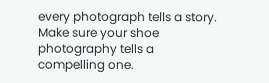every photograph tells a story. Make sure your shoe photography tells a compelling one.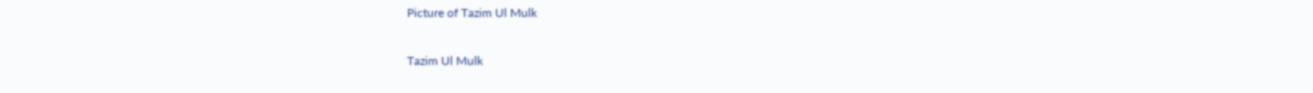Picture of Tazim Ul Mulk

Tazim Ul Mulk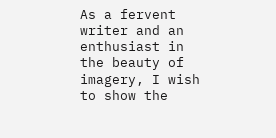As a fervent writer and an enthusiast in the beauty of imagery, I wish to show the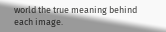world the true meaning behind each image.